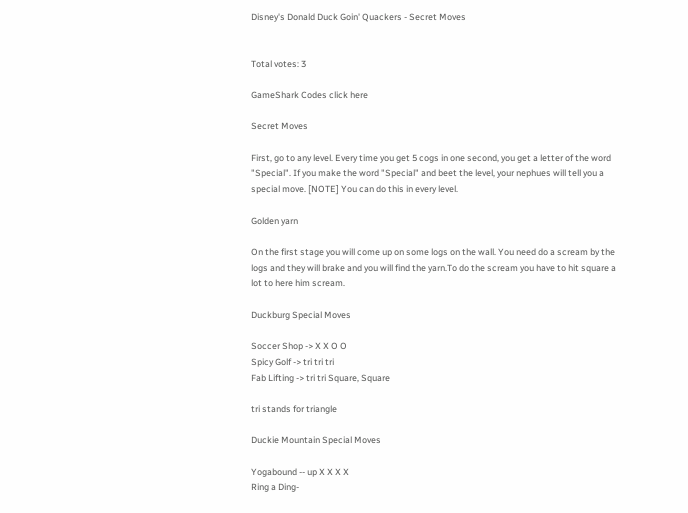Disney's Donald Duck Goin' Quackers - Secret Moves


Total votes: 3

GameShark Codes click here

Secret Moves

First, go to any level. Every time you get 5 cogs in one second, you get a letter of the word "Special". If you make the word "Special" and beet the level, your nephues will tell you a special move. [NOTE] You can do this in every level.

Golden yarn

On the first stage you will come up on some logs on the wall. You need do a scream by the logs and they will brake and you will find the yarn.To do the scream you have to hit square a lot to here him scream.

Duckburg Special Moves

Soccer Shop -> X X O O
Spicy Golf -> tri tri tri
Fab Lifting -> tri tri Square, Square

tri stands for triangle

Duckie Mountain Special Moves

Yogabound -- up X X X X
Ring a Ding-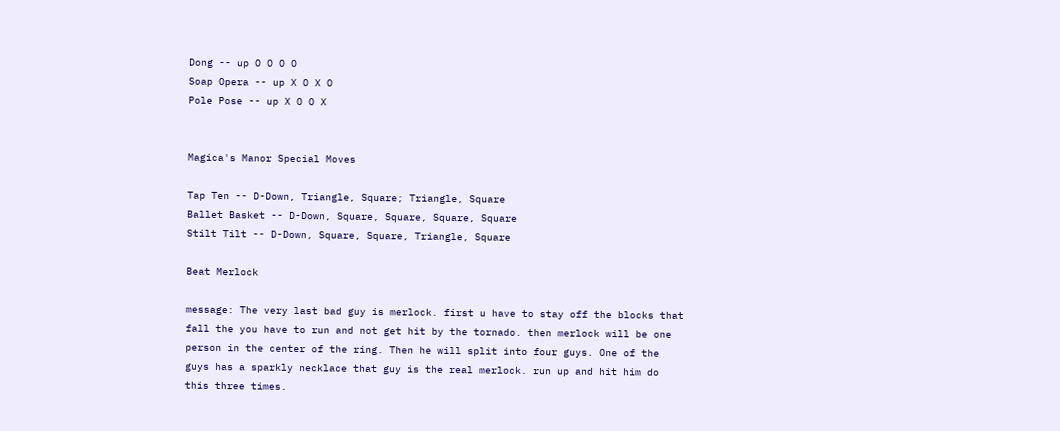Dong -- up O O O O
Soap Opera -- up X O X O
Pole Pose -- up X O O X


Magica's Manor Special Moves

Tap Ten -- D-Down, Triangle, Square; Triangle, Square
Ballet Basket -- D-Down, Square, Square, Square, Square
Stilt Tilt -- D-Down, Square, Square, Triangle, Square

Beat Merlock

message: The very last bad guy is merlock. first u have to stay off the blocks that fall the you have to run and not get hit by the tornado. then merlock will be one person in the center of the ring. Then he will split into four guys. One of the guys has a sparkly necklace that guy is the real merlock. run up and hit him do this three times.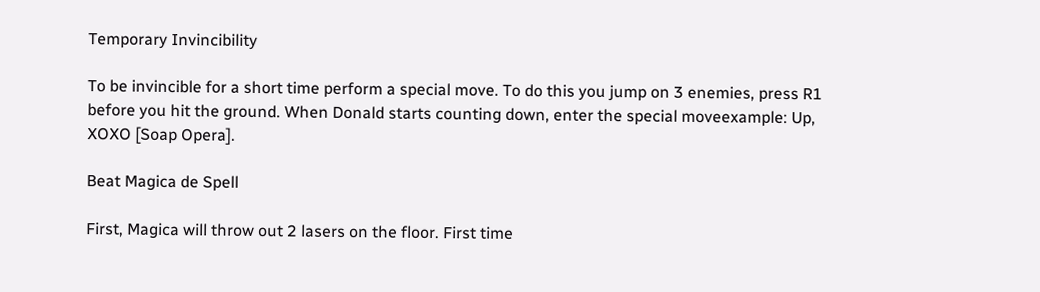Temporary Invincibility

To be invincible for a short time perform a special move. To do this you jump on 3 enemies, press R1 before you hit the ground. When Donald starts counting down, enter the special moveexample: Up, XOXO [Soap Opera].

Beat Magica de Spell

First, Magica will throw out 2 lasers on the floor. First time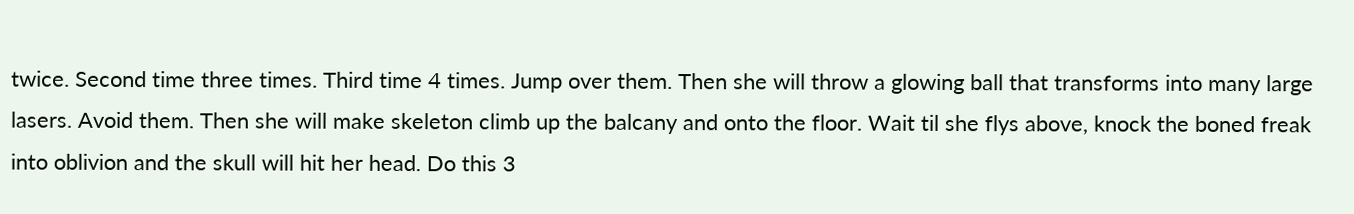twice. Second time three times. Third time 4 times. Jump over them. Then she will throw a glowing ball that transforms into many large lasers. Avoid them. Then she will make skeleton climb up the balcany and onto the floor. Wait til she flys above, knock the boned freak into oblivion and the skull will hit her head. Do this 3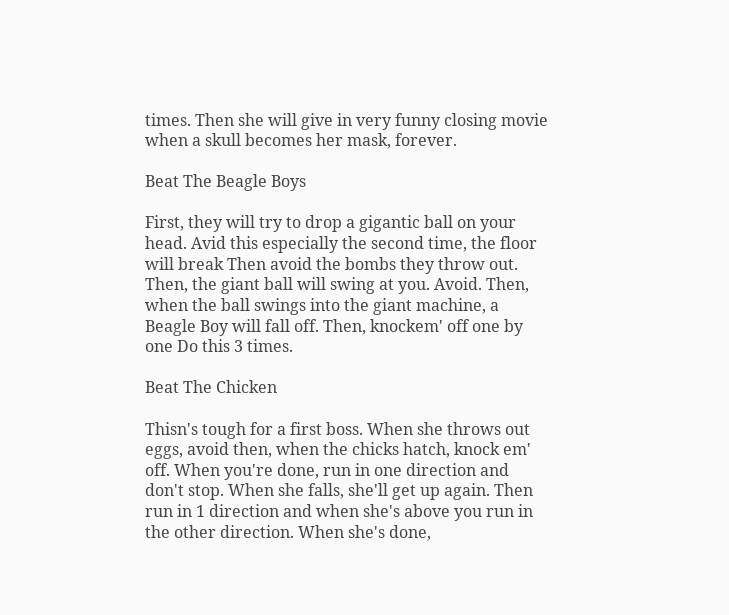times. Then she will give in very funny closing movie when a skull becomes her mask, forever.

Beat The Beagle Boys

First, they will try to drop a gigantic ball on your head. Avid this especially the second time, the floor will break Then avoid the bombs they throw out. Then, the giant ball will swing at you. Avoid. Then, when the ball swings into the giant machine, a Beagle Boy will fall off. Then, knockem' off one by one Do this 3 times.

Beat The Chicken

Thisn's tough for a first boss. When she throws out eggs, avoid then, when the chicks hatch, knock em' off. When you're done, run in one direction and don't stop. When she falls, she'll get up again. Then run in 1 direction and when she's above you run in the other direction. When she's done,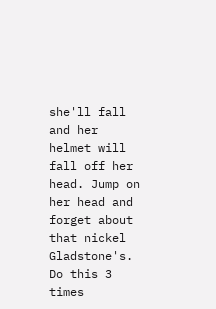she'll fall and her helmet will fall off her head. Jump on her head and forget about that nickel Gladstone's. Do this 3 times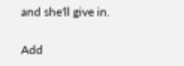and she'll give in.

Add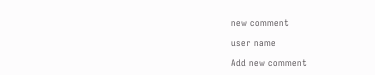new comment

user name

Add new comment